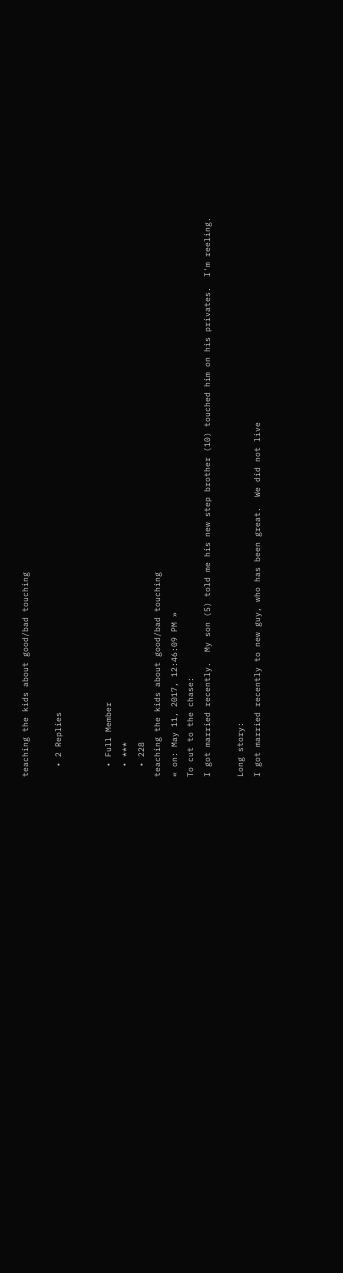teaching the kids about good/bad touching

  • 2 Replies


  • Full Member
  • ***
  • 228
teaching the kids about good/bad touching
« on: May 11, 2017, 12:46:09 PM »
To cut to the chase:
I got married recently.  My son (5) told me his new step brother (10) touched him on his privates.  I'm reeling.

Long story:
I got married recently to new guy, who has been great.  We did not live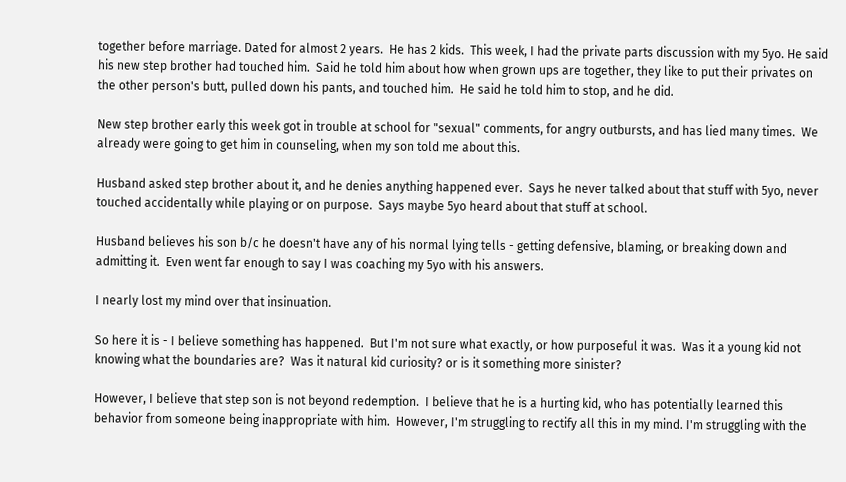together before marriage. Dated for almost 2 years.  He has 2 kids.  This week, I had the private parts discussion with my 5yo. He said his new step brother had touched him.  Said he told him about how when grown ups are together, they like to put their privates on the other person's butt, pulled down his pants, and touched him.  He said he told him to stop, and he did.

New step brother early this week got in trouble at school for "sexual" comments, for angry outbursts, and has lied many times.  We already were going to get him in counseling, when my son told me about this.

Husband asked step brother about it, and he denies anything happened ever.  Says he never talked about that stuff with 5yo, never touched accidentally while playing or on purpose.  Says maybe 5yo heard about that stuff at school.

Husband believes his son b/c he doesn't have any of his normal lying tells - getting defensive, blaming, or breaking down and admitting it.  Even went far enough to say I was coaching my 5yo with his answers.

I nearly lost my mind over that insinuation.

So here it is - I believe something has happened.  But I'm not sure what exactly, or how purposeful it was.  Was it a young kid not knowing what the boundaries are?  Was it natural kid curiosity? or is it something more sinister?

However, I believe that step son is not beyond redemption.  I believe that he is a hurting kid, who has potentially learned this behavior from someone being inappropriate with him.  However, I'm struggling to rectify all this in my mind. I'm struggling with the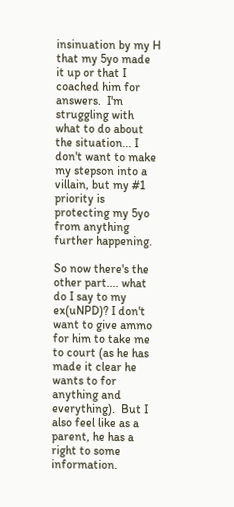insinuation by my H that my 5yo made it up or that I coached him for answers.  I'm struggling with what to do about the situation... I don't want to make my stepson into a villain, but my #1 priority is protecting my 5yo from anything further happening.

So now there's the other part.... what do I say to my ex(uNPD)? I don't want to give ammo for him to take me to court (as he has made it clear he wants to for anything and everything).  But I also feel like as a parent, he has a right to some information.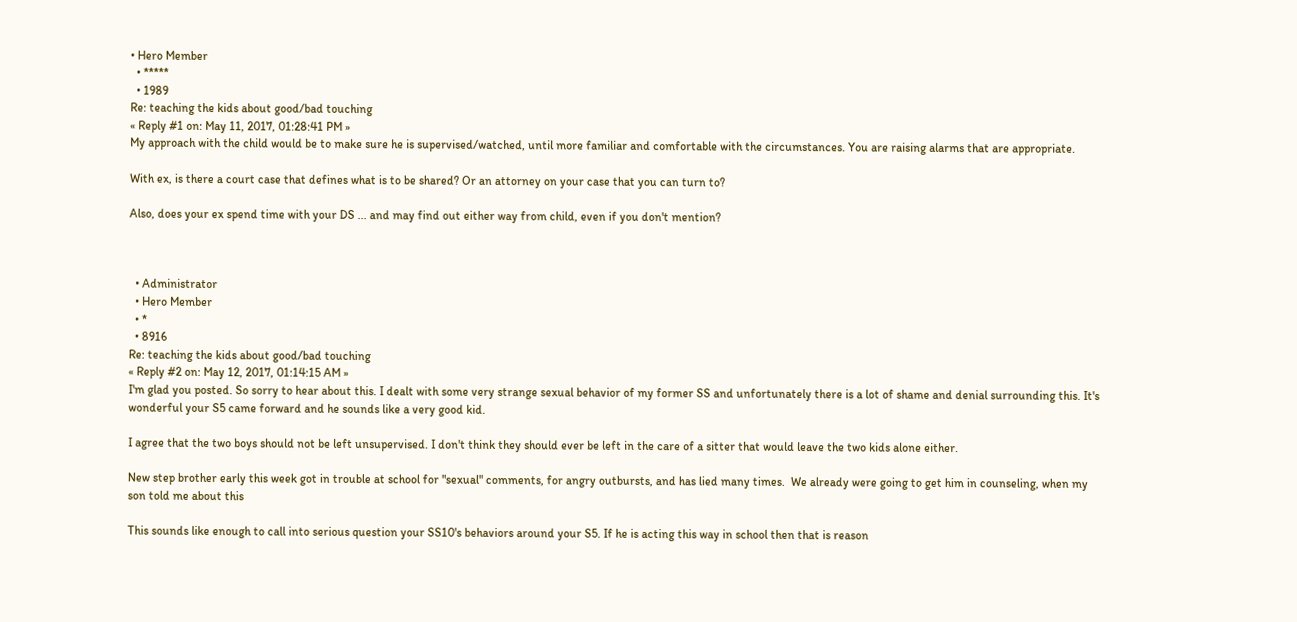• Hero Member
  • *****
  • 1989
Re: teaching the kids about good/bad touching
« Reply #1 on: May 11, 2017, 01:28:41 PM »
My approach with the child would be to make sure he is supervised/watched, until more familiar and comfortable with the circumstances. You are raising alarms that are appropriate.

With ex, is there a court case that defines what is to be shared? Or an attorney on your case that you can turn to?

Also, does your ex spend time with your DS ... and may find out either way from child, even if you don't mention?



  • Administrator
  • Hero Member
  • *
  • 8916
Re: teaching the kids about good/bad touching
« Reply #2 on: May 12, 2017, 01:14:15 AM »
I'm glad you posted. So sorry to hear about this. I dealt with some very strange sexual behavior of my former SS and unfortunately there is a lot of shame and denial surrounding this. It's wonderful your S5 came forward and he sounds like a very good kid.

I agree that the two boys should not be left unsupervised. I don't think they should ever be left in the care of a sitter that would leave the two kids alone either.

New step brother early this week got in trouble at school for "sexual" comments, for angry outbursts, and has lied many times.  We already were going to get him in counseling, when my son told me about this

This sounds like enough to call into serious question your SS10's behaviors around your S5. If he is acting this way in school then that is reason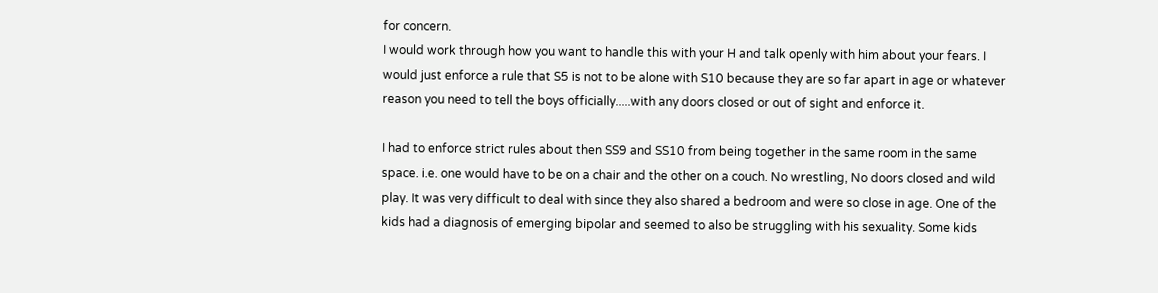for concern.
I would work through how you want to handle this with your H and talk openly with him about your fears. I would just enforce a rule that S5 is not to be alone with S10 because they are so far apart in age or whatever reason you need to tell the boys officially.....with any doors closed or out of sight and enforce it.

I had to enforce strict rules about then SS9 and SS10 from being together in the same room in the same space. i.e. one would have to be on a chair and the other on a couch. No wrestling, No doors closed and wild play. It was very difficult to deal with since they also shared a bedroom and were so close in age. One of the kids had a diagnosis of emerging bipolar and seemed to also be struggling with his sexuality. Some kids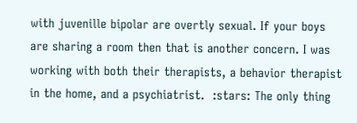with juvenille bipolar are overtly sexual. If your boys are sharing a room then that is another concern. I was working with both their therapists, a behavior therapist in the home, and a psychiatrist.  :stars: The only thing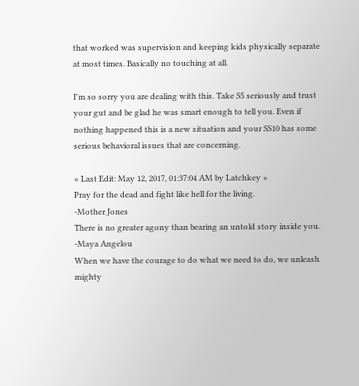that worked was supervision and keeping kids physically separate at most times. Basically no touching at all.

I'm so sorry you are dealing with this. Take S5 seriously and trust your gut and be glad he was smart enough to tell you. Even if nothing happened this is a new situation and your SS10 has some serious behavioral issues that are concerning.

« Last Edit: May 12, 2017, 01:37:04 AM by Latchkey »
Pray for the dead and fight like hell for the living.
-Mother Jones
There is no greater agony than bearing an untold story inside you.
-Maya Angelou
When we have the courage to do what we need to do, we unleash mighty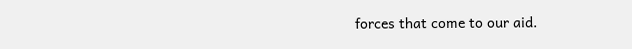forces that come to our aid.